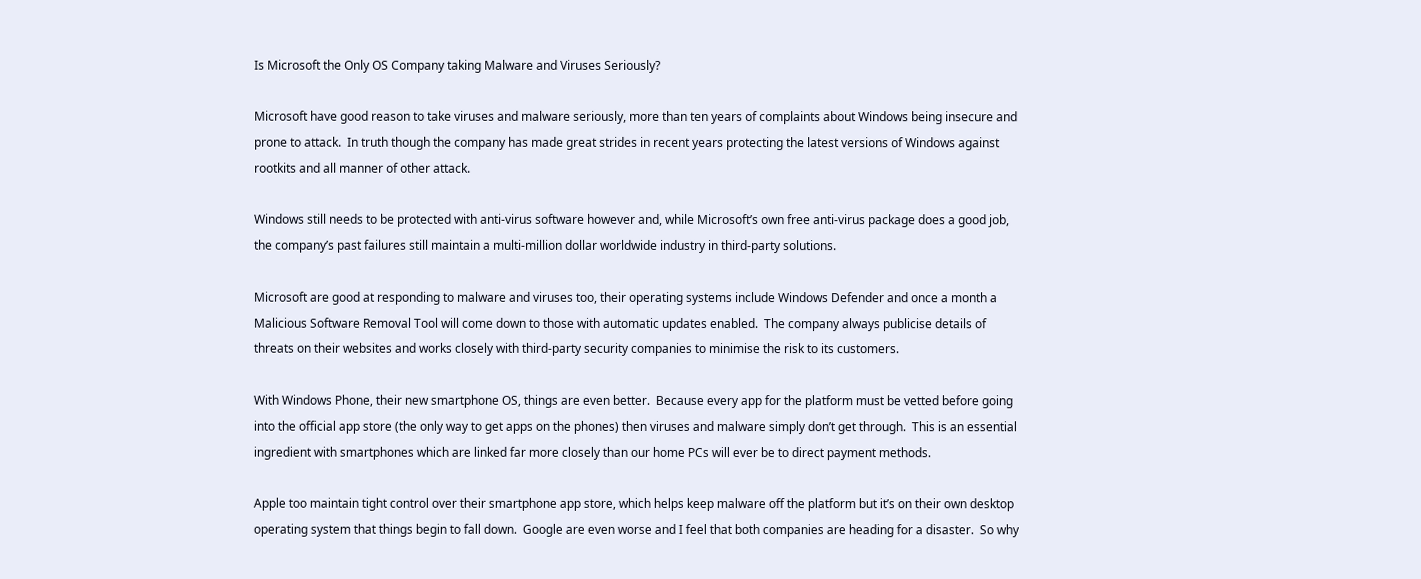Is Microsoft the Only OS Company taking Malware and Viruses Seriously?

Microsoft have good reason to take viruses and malware seriously, more than ten years of complaints about Windows being insecure and prone to attack.  In truth though the company has made great strides in recent years protecting the latest versions of Windows against rootkits and all manner of other attack.

Windows still needs to be protected with anti-virus software however and, while Microsoft’s own free anti-virus package does a good job, the company’s past failures still maintain a multi-million dollar worldwide industry in third-party solutions.

Microsoft are good at responding to malware and viruses too, their operating systems include Windows Defender and once a month a Malicious Software Removal Tool will come down to those with automatic updates enabled.  The company always publicise details of threats on their websites and works closely with third-party security companies to minimise the risk to its customers.

With Windows Phone, their new smartphone OS, things are even better.  Because every app for the platform must be vetted before going into the official app store (the only way to get apps on the phones) then viruses and malware simply don’t get through.  This is an essential ingredient with smartphones which are linked far more closely than our home PCs will ever be to direct payment methods.

Apple too maintain tight control over their smartphone app store, which helps keep malware off the platform but it’s on their own desktop operating system that things begin to fall down.  Google are even worse and I feel that both companies are heading for a disaster.  So why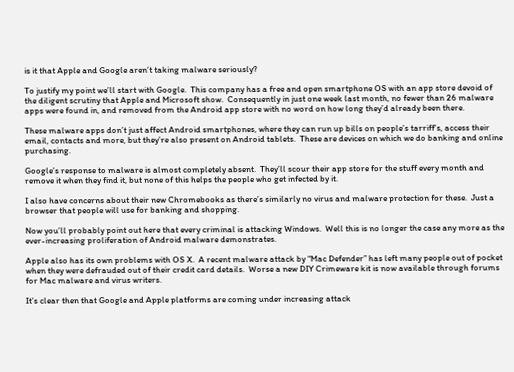is it that Apple and Google aren’t taking malware seriously?

To justify my point we’ll start with Google.  This company has a free and open smartphone OS with an app store devoid of the diligent scrutiny that Apple and Microsoft show.  Consequently in just one week last month, no fewer than 26 malware apps were found in, and removed from the Android app store with no word on how long they’d already been there.

These malware apps don’t just affect Android smartphones, where they can run up bills on people’s tarriff’s, access their email, contacts and more, but they’re also present on Android tablets.  These are devices on which we do banking and online purchasing.

Google’s response to malware is almost completely absent.  They’ll scour their app store for the stuff every month and remove it when they find it, but none of this helps the people who get infected by it.

I also have concerns about their new Chromebooks as there’s similarly no virus and malware protection for these.  Just a browser that people will use for banking and shopping.

Now you’ll probably point out here that every criminal is attacking Windows.  Well this is no longer the case any more as the ever-increasing proliferation of Android malware demonstrates.

Apple also has its own problems with OS X.  A recent malware attack by “Mac Defender” has left many people out of pocket when they were defrauded out of their credit card details.  Worse a new DIY Crimeware kit is now available through forums for Mac malware and virus writers.

It’s clear then that Google and Apple platforms are coming under increasing attack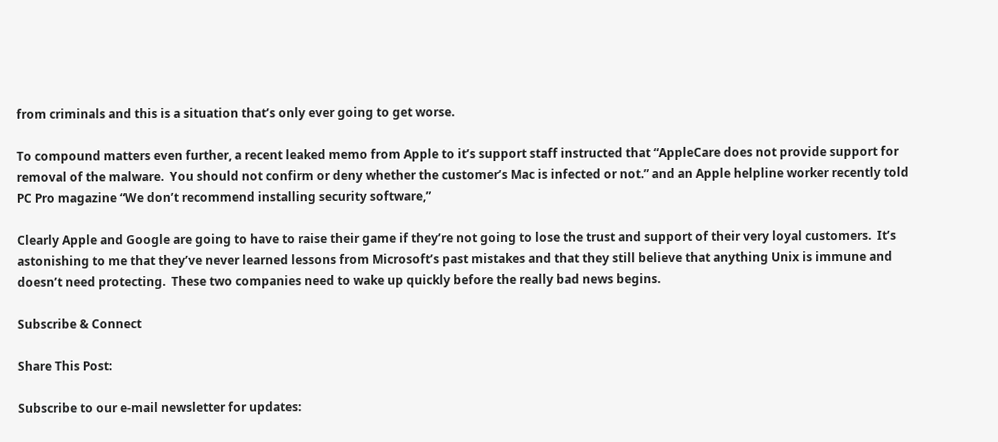from criminals and this is a situation that’s only ever going to get worse.

To compound matters even further, a recent leaked memo from Apple to it’s support staff instructed that “AppleCare does not provide support for removal of the malware.  You should not confirm or deny whether the customer’s Mac is infected or not.” and an Apple helpline worker recently told PC Pro magazine “We don’t recommend installing security software,”

Clearly Apple and Google are going to have to raise their game if they’re not going to lose the trust and support of their very loyal customers.  It’s astonishing to me that they’ve never learned lessons from Microsoft’s past mistakes and that they still believe that anything Unix is immune and doesn’t need protecting.  These two companies need to wake up quickly before the really bad news begins.

Subscribe & Connect

Share This Post:

Subscribe to our e-mail newsletter for updates: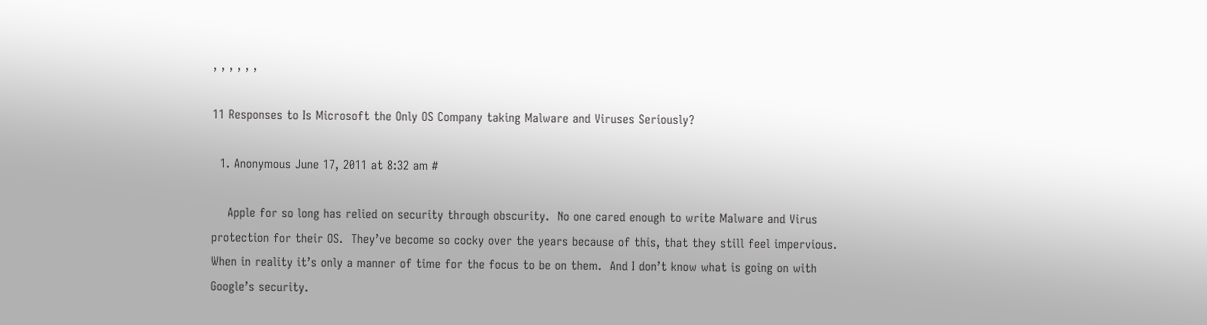, , , , , ,

11 Responses to Is Microsoft the Only OS Company taking Malware and Viruses Seriously?

  1. Anonymous June 17, 2011 at 8:32 am #

    Apple for so long has relied on security through obscurity.  No one cared enough to write Malware and Virus protection for their OS.  They’ve become so cocky over the years because of this, that they still feel impervious.  When in reality it’s only a manner of time for the focus to be on them.  And I don’t know what is going on with Google’s security.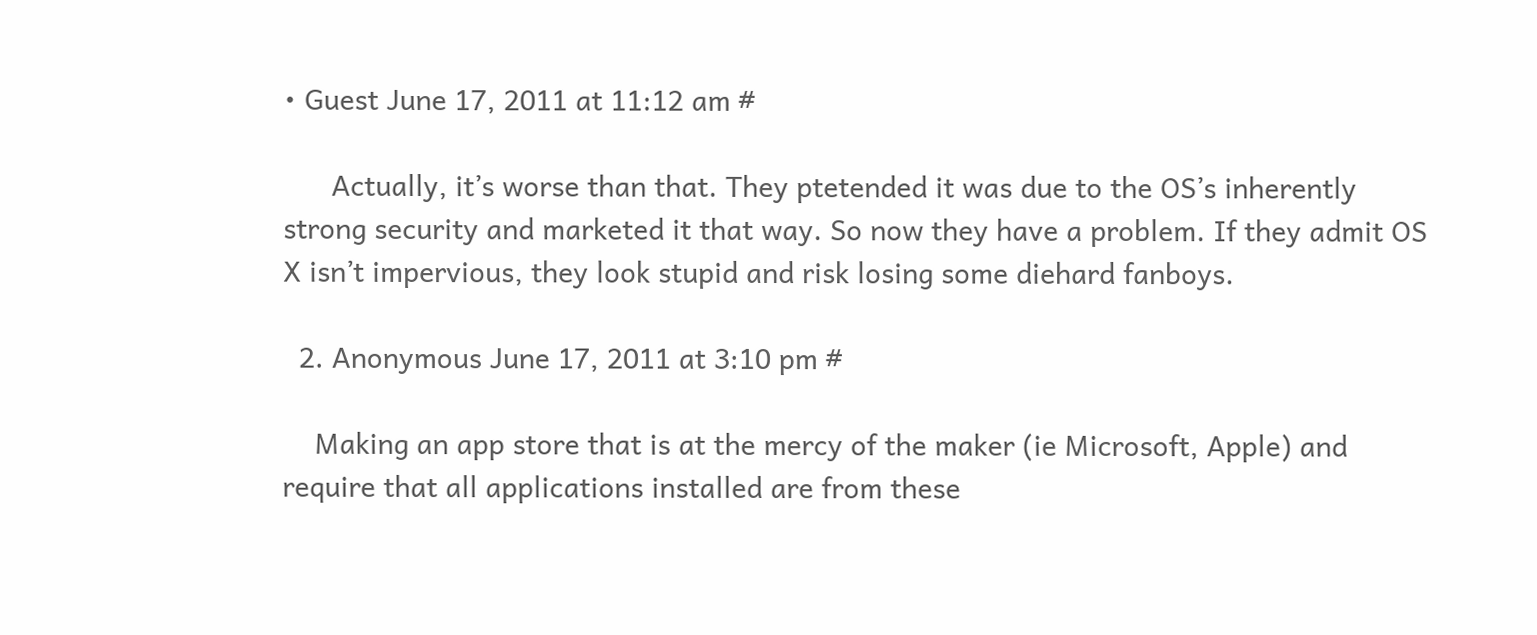• Guest June 17, 2011 at 11:12 am #

      Actually, it’s worse than that. They ptetended it was due to the OS’s inherently strong security and marketed it that way. So now they have a problem. If they admit OS X isn’t impervious, they look stupid and risk losing some diehard fanboys.

  2. Anonymous June 17, 2011 at 3:10 pm #

    Making an app store that is at the mercy of the maker (ie Microsoft, Apple) and require that all applications installed are from these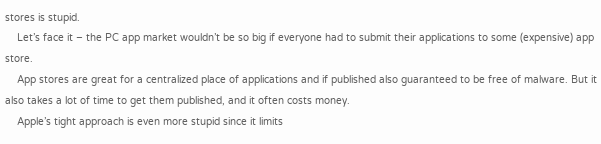stores is stupid.
    Let’s face it – the PC app market wouldn’t be so big if everyone had to submit their applications to some (expensive) app store.
    App stores are great for a centralized place of applications and if published also guaranteed to be free of malware. But it also takes a lot of time to get them published, and it often costs money.
    Apple’s tight approach is even more stupid since it limits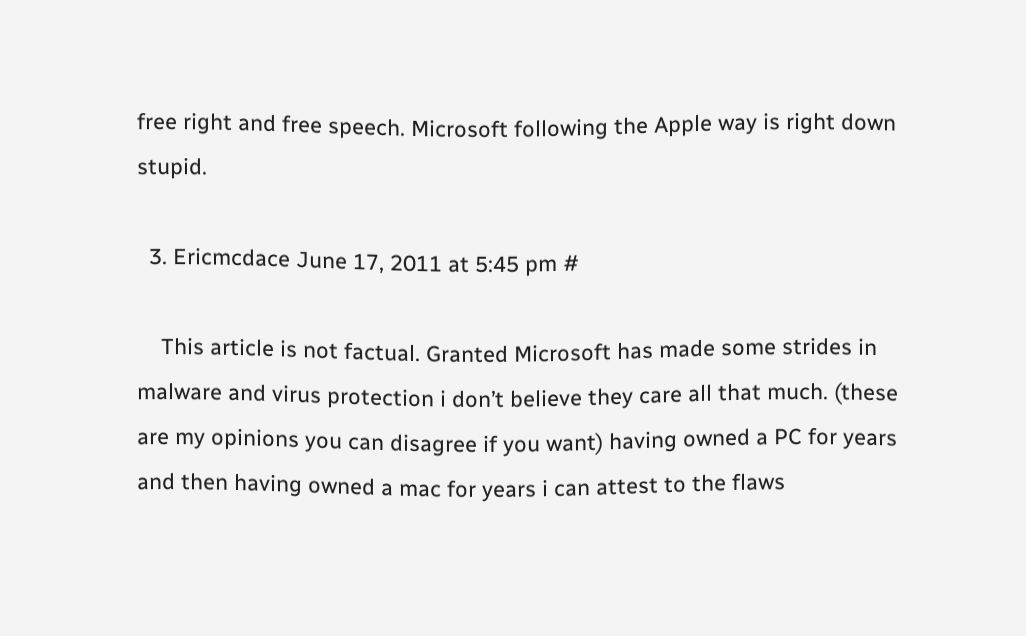free right and free speech. Microsoft following the Apple way is right down stupid.

  3. Ericmcdace June 17, 2011 at 5:45 pm #

    This article is not factual. Granted Microsoft has made some strides in malware and virus protection i don’t believe they care all that much. (these are my opinions you can disagree if you want) having owned a PC for years and then having owned a mac for years i can attest to the flaws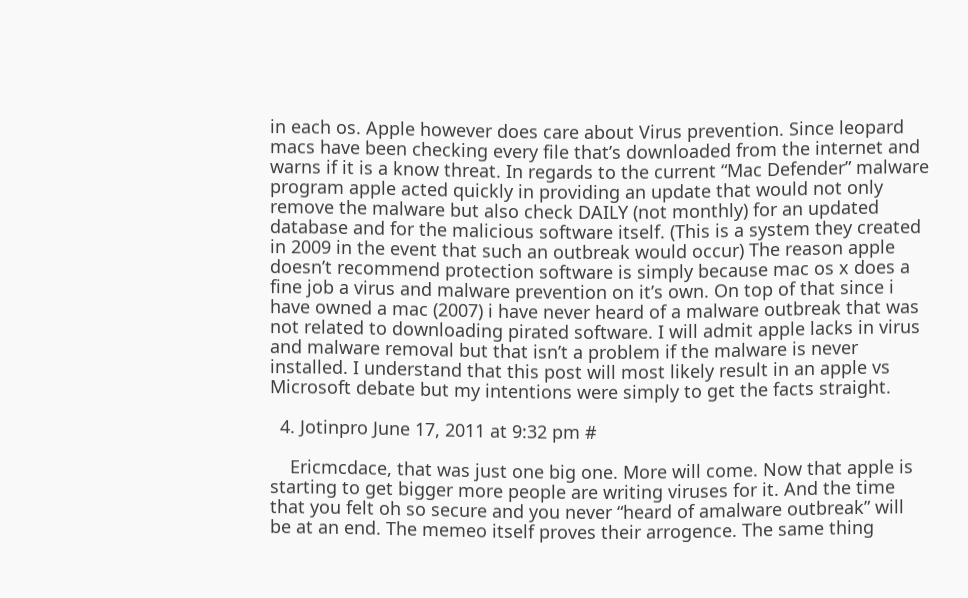in each os. Apple however does care about Virus prevention. Since leopard macs have been checking every file that’s downloaded from the internet and warns if it is a know threat. In regards to the current “Mac Defender” malware program apple acted quickly in providing an update that would not only remove the malware but also check DAILY (not monthly) for an updated database and for the malicious software itself. (This is a system they created in 2009 in the event that such an outbreak would occur) The reason apple doesn’t recommend protection software is simply because mac os x does a fine job a virus and malware prevention on it’s own. On top of that since i have owned a mac (2007) i have never heard of a malware outbreak that was not related to downloading pirated software. I will admit apple lacks in virus and malware removal but that isn’t a problem if the malware is never installed. I understand that this post will most likely result in an apple vs Microsoft debate but my intentions were simply to get the facts straight.

  4. Jotinpro June 17, 2011 at 9:32 pm #

    Ericmcdace, that was just one big one. More will come. Now that apple is starting to get bigger more people are writing viruses for it. And the time that you felt oh so secure and you never “heard of amalware outbreak” will be at an end. The memeo itself proves their arrogence. The same thing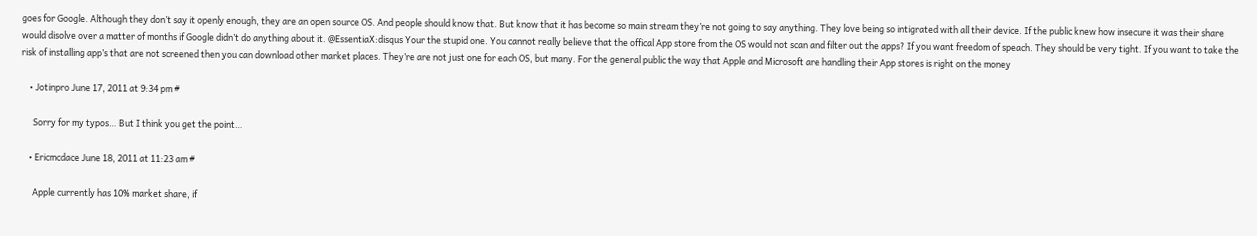goes for Google. Although they don’t say it openly enough, they are an open source OS. And people should know that. But know that it has become so main stream they’re not going to say anything. They love being so intigrated with all their device. If the public knew how insecure it was their share would disolve over a matter of months if Google didn’t do anything about it. @EssentiaX:disqus Your the stupid one. You cannot really believe that the offical App store from the OS would not scan and filter out the apps? If you want freedom of speach. They should be very tight. If you want to take the risk of installing app’s that are not screened then you can download other market places. They’re are not just one for each OS, but many. For the general public the way that Apple and Microsoft are handling their App stores is right on the money

    • Jotinpro June 17, 2011 at 9:34 pm #

      Sorry for my typos… But I think you get the point…

    • Ericmcdace June 18, 2011 at 11:23 am #

      Apple currently has 10% market share, if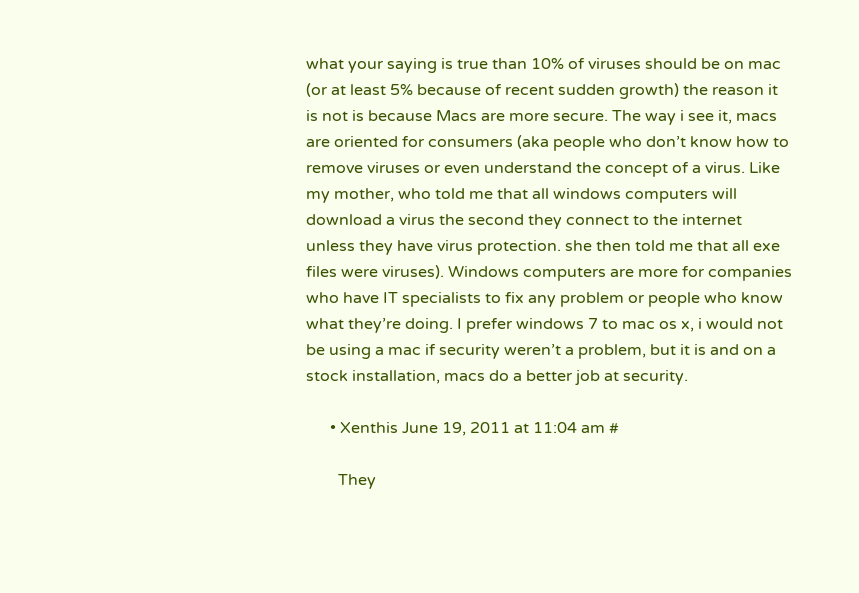what your saying is true than 10% of viruses should be on mac (or at least 5% because of recent sudden growth) the reason it is not is because Macs are more secure. The way i see it, macs are oriented for consumers (aka people who don’t know how to remove viruses or even understand the concept of a virus. Like my mother, who told me that all windows computers will download a virus the second they connect to the internet unless they have virus protection. she then told me that all exe files were viruses). Windows computers are more for companies who have IT specialists to fix any problem or people who know what they’re doing. I prefer windows 7 to mac os x, i would not be using a mac if security weren’t a problem, but it is and on a stock installation, macs do a better job at security.

      • Xenthis June 19, 2011 at 11:04 am #

        They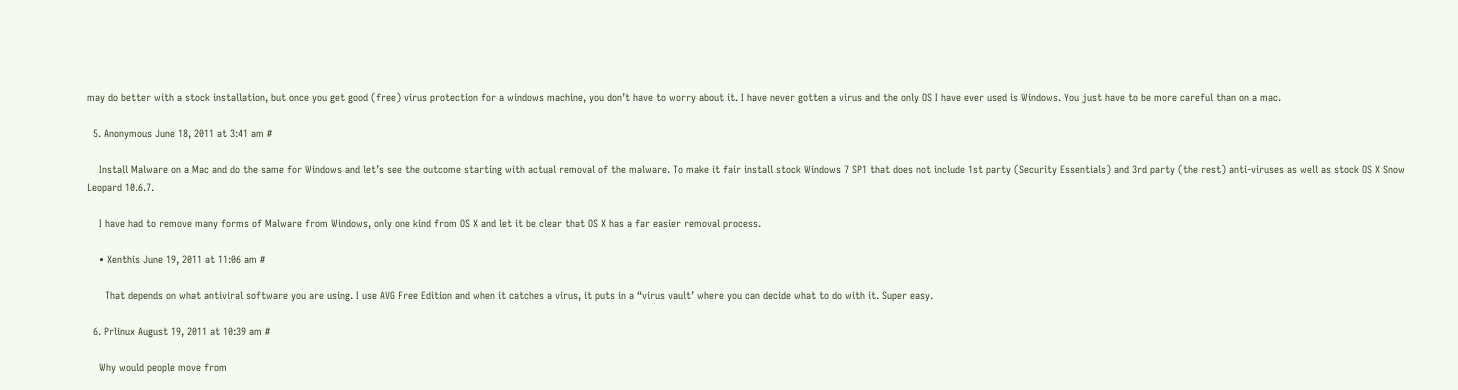may do better with a stock installation, but once you get good (free) virus protection for a windows machine, you don’t have to worry about it. I have never gotten a virus and the only OS I have ever used is Windows. You just have to be more careful than on a mac.

  5. Anonymous June 18, 2011 at 3:41 am #

    Install Malware on a Mac and do the same for Windows and let’s see the outcome starting with actual removal of the malware. To make it fair install stock Windows 7 SP1 that does not include 1st party (Security Essentials) and 3rd party (the rest) anti-viruses as well as stock OS X Snow Leopard 10.6.7.

    I have had to remove many forms of Malware from Windows, only one kind from OS X and let it be clear that OS X has a far easier removal process.

    • Xenthis June 19, 2011 at 11:06 am #

      That depends on what antiviral software you are using. I use AVG Free Edition and when it catches a virus, it puts in a “virus vault’ where you can decide what to do with it. Super easy.

  6. Prlinux August 19, 2011 at 10:39 am #

    Why would people move from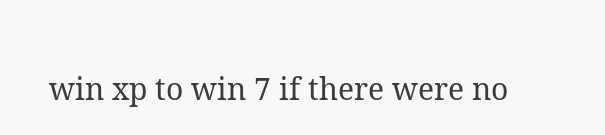win xp to win 7 if there were no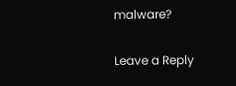malware?

Leave a Reply